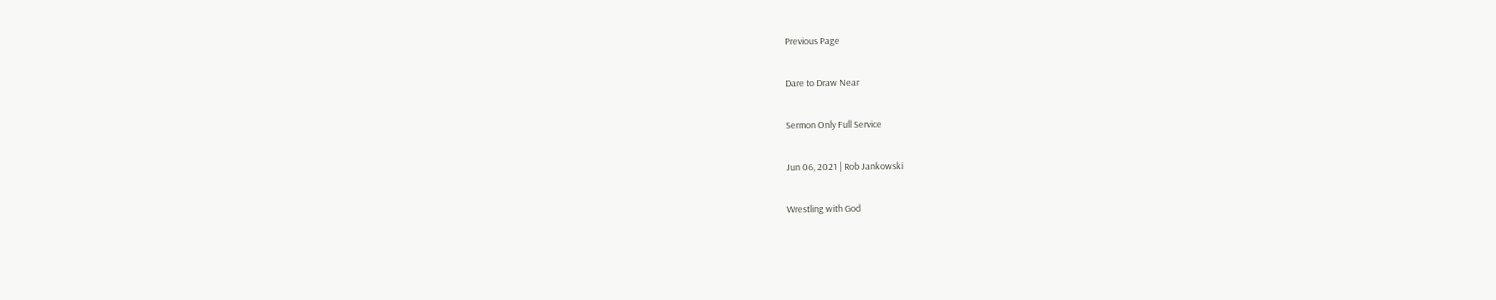Previous Page

Dare to Draw Near

Sermon Only Full Service

Jun 06, 2021 | Rob Jankowski

Wrestling with God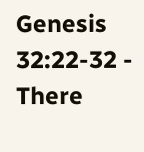Genesis 32:22-32 - There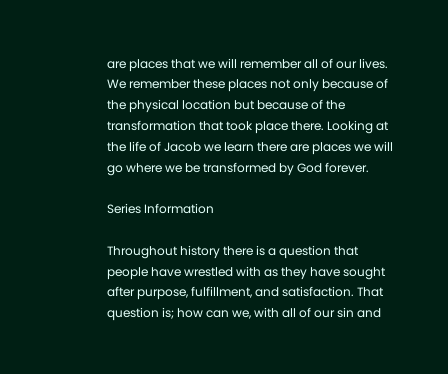are places that we will remember all of our lives. We remember these places not only because of the physical location but because of the transformation that took place there. Looking at the life of Jacob we learn there are places we will go where we be transformed by God forever.

Series Information

Throughout history there is a question that people have wrestled with as they have sought after purpose, fulfillment, and satisfaction. That question is; how can we, with all of our sin and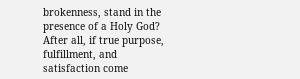brokenness, stand in the presence of a Holy God? After all, if true purpose, fulfillment, and satisfaction come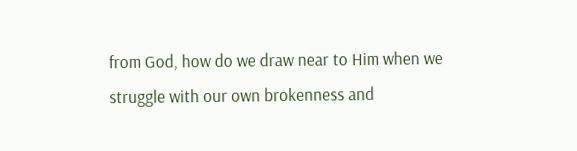from God, how do we draw near to Him when we struggle with our own brokenness and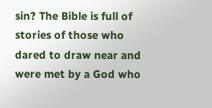sin? The Bible is full of stories of those who dared to draw near and were met by a God who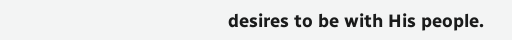desires to be with His people.